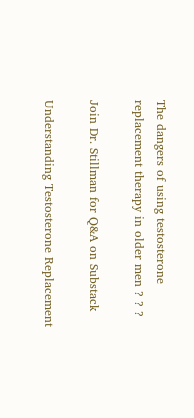The dangers of using testosterone replacement therapy in older men ? ? ?

Join Dr. Stillman for Q&A on Substack

Understanding Testosterone Replacement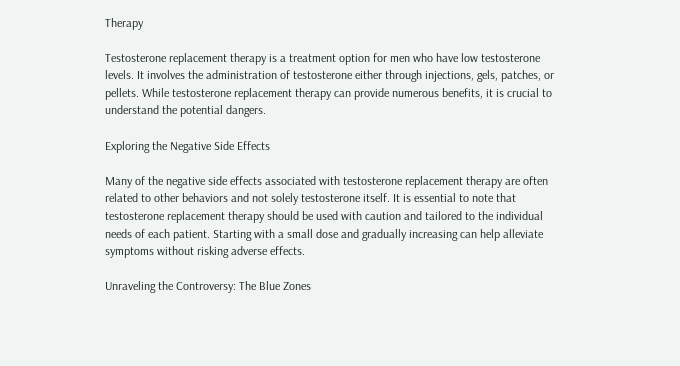Therapy

Testosterone replacement therapy is a treatment option for men who have low testosterone levels. It involves the administration of testosterone either through injections, gels, patches, or pellets. While testosterone replacement therapy can provide numerous benefits, it is crucial to understand the potential dangers.

Exploring the Negative Side Effects

Many of the negative side effects associated with testosterone replacement therapy are often related to other behaviors and not solely testosterone itself. It is essential to note that testosterone replacement therapy should be used with caution and tailored to the individual needs of each patient. Starting with a small dose and gradually increasing can help alleviate symptoms without risking adverse effects.

Unraveling the Controversy: The Blue Zones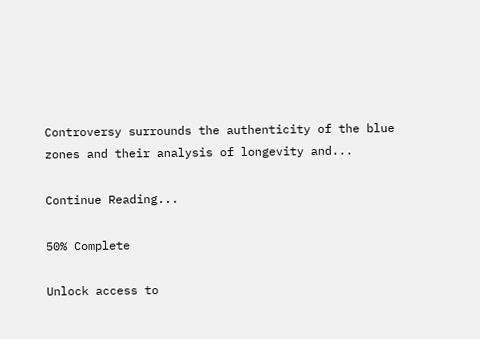Controversy surrounds the authenticity of the blue zones and their analysis of longevity and...

Continue Reading...

50% Complete

Unlock access to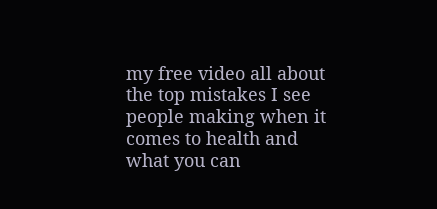my free video all about the top mistakes I see people making when it comes to health and what you can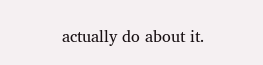actually do about it.